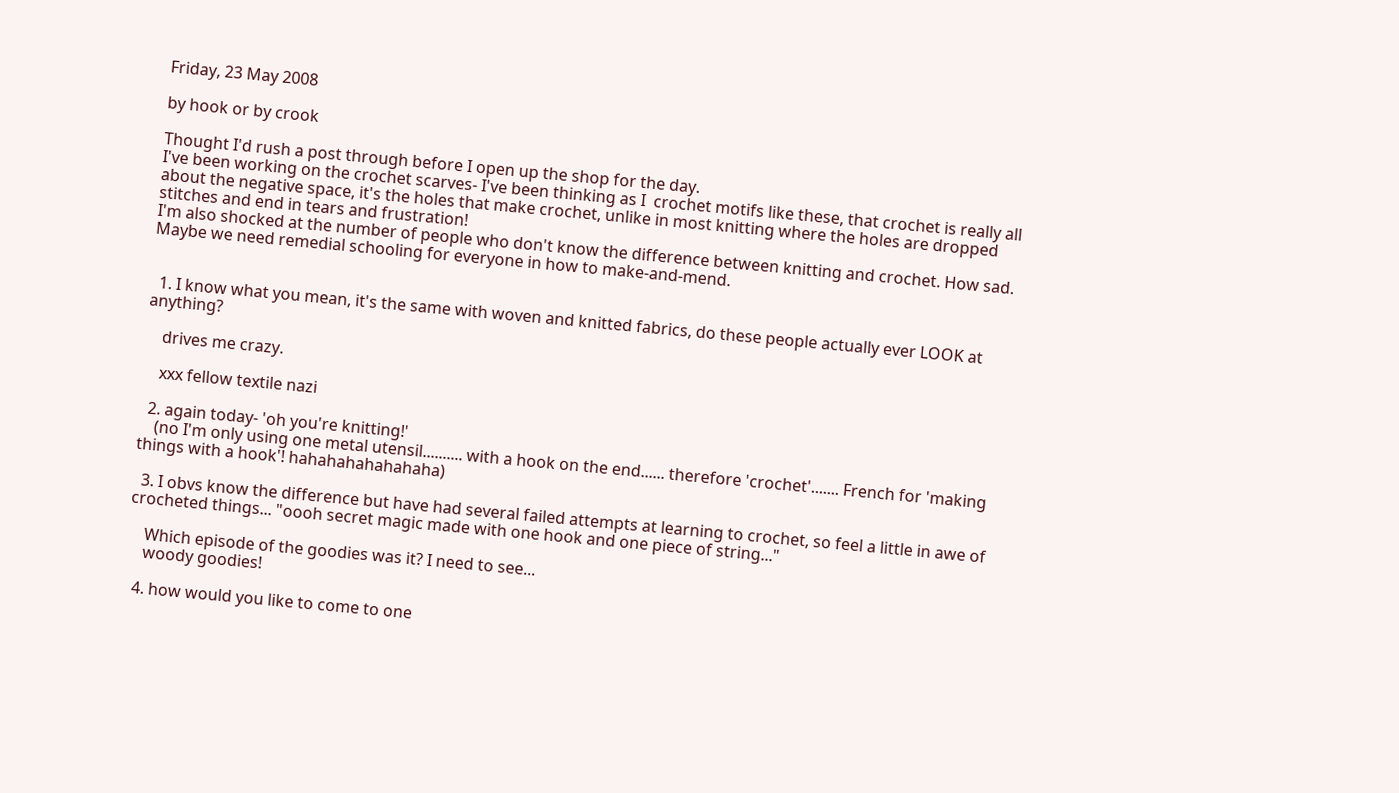Friday, 23 May 2008

by hook or by crook

Thought I'd rush a post through before I open up the shop for the day.
I've been working on the crochet scarves- I've been thinking as I  crochet motifs like these, that crochet is really all about the negative space, it's the holes that make crochet, unlike in most knitting where the holes are dropped stitches and end in tears and frustration!
I'm also shocked at the number of people who don't know the difference between knitting and crochet. How sad. Maybe we need remedial schooling for everyone in how to make-and-mend.


  1. I know what you mean, it's the same with woven and knitted fabrics, do these people actually ever LOOK at anything?

    drives me crazy.

    xxx fellow textile nazi

  2. again today- 'oh you're knitting!'
    (no I'm only using one metal utensil.......... with a hook on the end...... therefore 'crochet'....... French for 'making things with a hook'! hahahahahahahaha)

  3. I obvs know the difference but have had several failed attempts at learning to crochet, so feel a little in awe of crocheted things... "oooh secret magic made with one hook and one piece of string..."

    Which episode of the goodies was it? I need to see...
    woody goodies!

  4. how would you like to come to one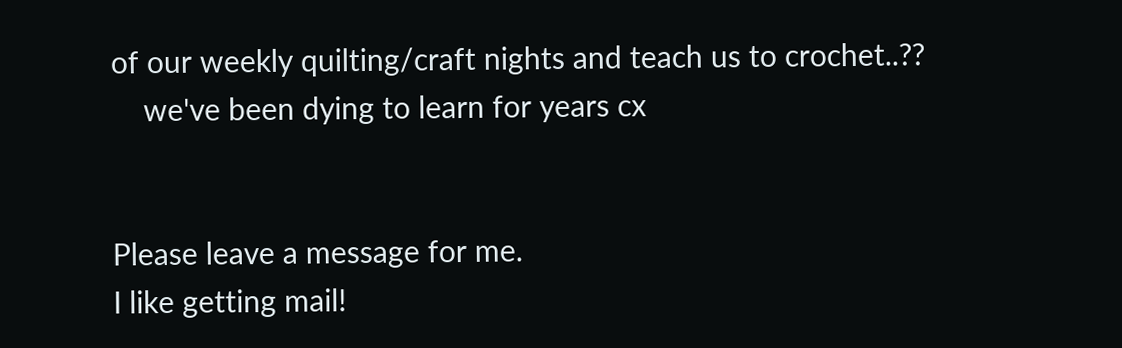of our weekly quilting/craft nights and teach us to crochet..??
    we've been dying to learn for years cx


Please leave a message for me.
I like getting mail!